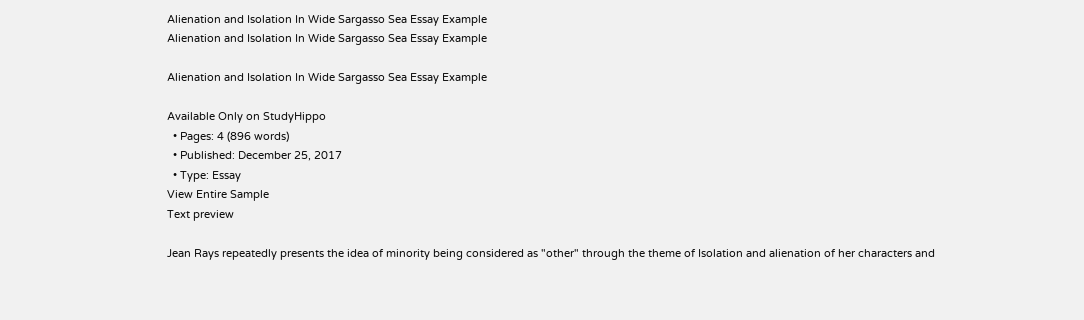Alienation and Isolation In Wide Sargasso Sea Essay Example
Alienation and Isolation In Wide Sargasso Sea Essay Example

Alienation and Isolation In Wide Sargasso Sea Essay Example

Available Only on StudyHippo
  • Pages: 4 (896 words)
  • Published: December 25, 2017
  • Type: Essay
View Entire Sample
Text preview

Jean Rays repeatedly presents the idea of minority being considered as "other" through the theme of Isolation and alienation of her characters and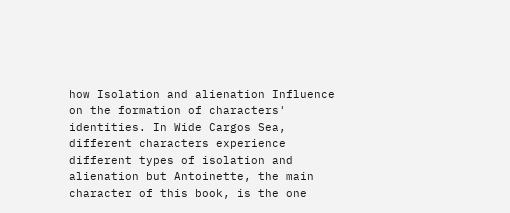how Isolation and alienation Influence on the formation of characters' identities. In Wide Cargos Sea, different characters experience different types of isolation and alienation but Antoinette, the main character of this book, is the one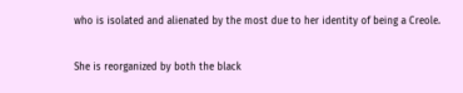who is isolated and alienated by the most due to her identity of being a Creole.

She is reorganized by both the black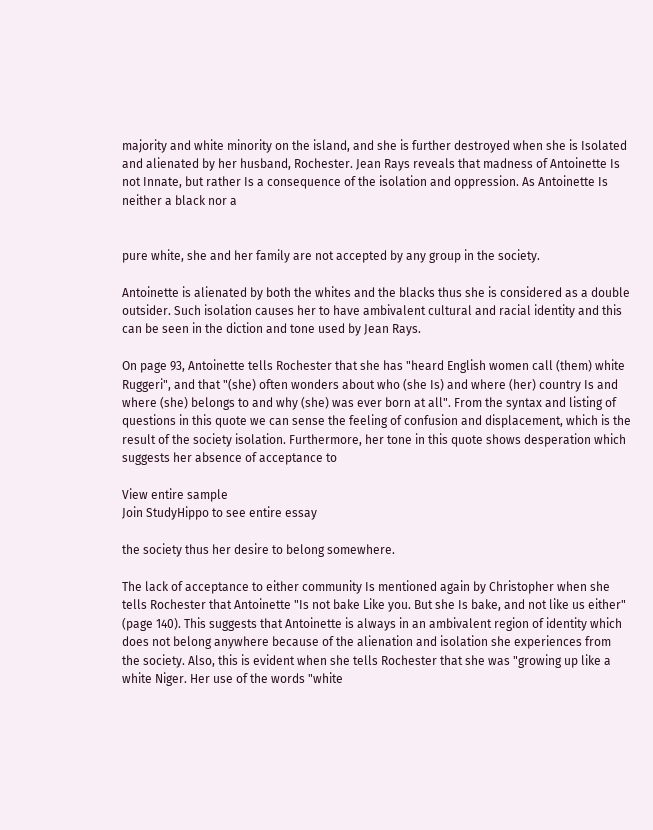majority and white minority on the island, and she is further destroyed when she is Isolated and alienated by her husband, Rochester. Jean Rays reveals that madness of Antoinette Is not Innate, but rather Is a consequence of the isolation and oppression. As Antoinette Is neither a black nor a


pure white, she and her family are not accepted by any group in the society.

Antoinette is alienated by both the whites and the blacks thus she is considered as a double outsider. Such isolation causes her to have ambivalent cultural and racial identity and this can be seen in the diction and tone used by Jean Rays.

On page 93, Antoinette tells Rochester that she has "heard English women call (them) white Ruggeri", and that "(she) often wonders about who (she Is) and where (her) country Is and where (she) belongs to and why (she) was ever born at all". From the syntax and listing of questions in this quote we can sense the feeling of confusion and displacement, which is the result of the society isolation. Furthermore, her tone in this quote shows desperation which suggests her absence of acceptance to

View entire sample
Join StudyHippo to see entire essay

the society thus her desire to belong somewhere.

The lack of acceptance to either community Is mentioned again by Christopher when she tells Rochester that Antoinette "Is not bake Like you. But she Is bake, and not like us either" (page 140). This suggests that Antoinette is always in an ambivalent region of identity which does not belong anywhere because of the alienation and isolation she experiences from the society. Also, this is evident when she tells Rochester that she was "growing up like a white Niger. Her use of the words "white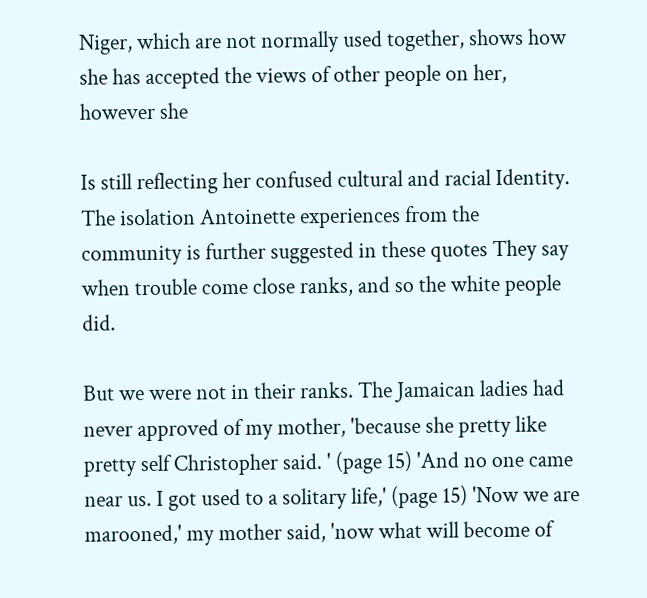Niger, which are not normally used together, shows how she has accepted the views of other people on her, however she

Is still reflecting her confused cultural and racial Identity. The isolation Antoinette experiences from the community is further suggested in these quotes They say when trouble come close ranks, and so the white people did.

But we were not in their ranks. The Jamaican ladies had never approved of my mother, 'because she pretty like pretty self Christopher said. ' (page 15) 'And no one came near us. I got used to a solitary life,' (page 15) 'Now we are marooned,' my mother said, 'now what will become of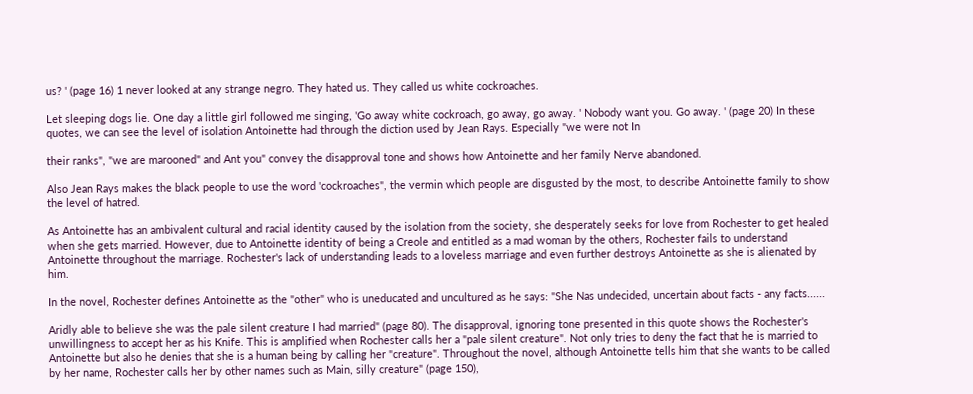us? ' (page 16) 1 never looked at any strange negro. They hated us. They called us white cockroaches.

Let sleeping dogs lie. One day a little girl followed me singing, 'Go away white cockroach, go away, go away. ' Nobody want you. Go away. ' (page 20) In these quotes, we can see the level of isolation Antoinette had through the diction used by Jean Rays. Especially "we were not In

their ranks", "we are marooned" and Ant you" convey the disapproval tone and shows how Antoinette and her family Nerve abandoned.

Also Jean Rays makes the black people to use the word 'cockroaches", the vermin which people are disgusted by the most, to describe Antoinette family to show the level of hatred.

As Antoinette has an ambivalent cultural and racial identity caused by the isolation from the society, she desperately seeks for love from Rochester to get healed when she gets married. However, due to Antoinette identity of being a Creole and entitled as a mad woman by the others, Rochester fails to understand Antoinette throughout the marriage. Rochester's lack of understanding leads to a loveless marriage and even further destroys Antoinette as she is alienated by him.

In the novel, Rochester defines Antoinette as the "other" who is uneducated and uncultured as he says: "She Nas undecided, uncertain about facts - any facts......

Aridly able to believe she was the pale silent creature I had married" (page 80). The disapproval, ignoring tone presented in this quote shows the Rochester's unwillingness to accept her as his Knife. This is amplified when Rochester calls her a "pale silent creature". Not only tries to deny the fact that he is married to Antoinette but also he denies that she is a human being by calling her "creature". Throughout the novel, although Antoinette tells him that she wants to be called by her name, Rochester calls her by other names such as Main, silly creature" (page 150),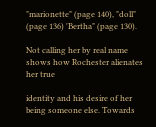"marionette" (page 140), "doll" (page 136) 'Bertha" (page 130).

Not calling her by real name shows how Rochester alienates her true

identity and his desire of her being someone else. Towards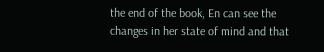the end of the book, En can see the changes in her state of mind and that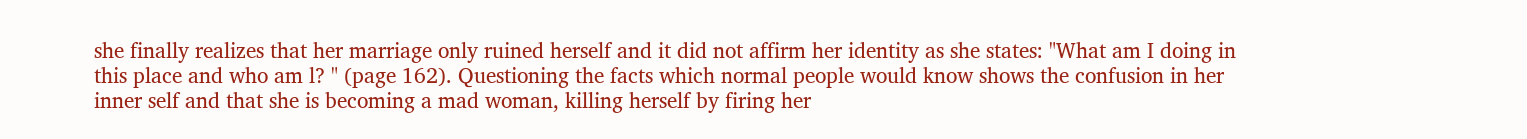she finally realizes that her marriage only ruined herself and it did not affirm her identity as she states: "What am I doing in this place and who am l? " (page 162). Questioning the facts which normal people would know shows the confusion in her inner self and that she is becoming a mad woman, killing herself by firing her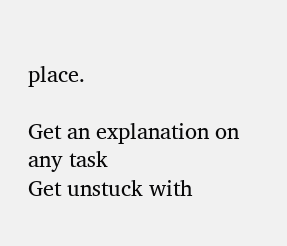place.

Get an explanation on any task
Get unstuck with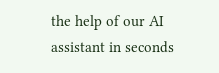the help of our AI assistant in seconds